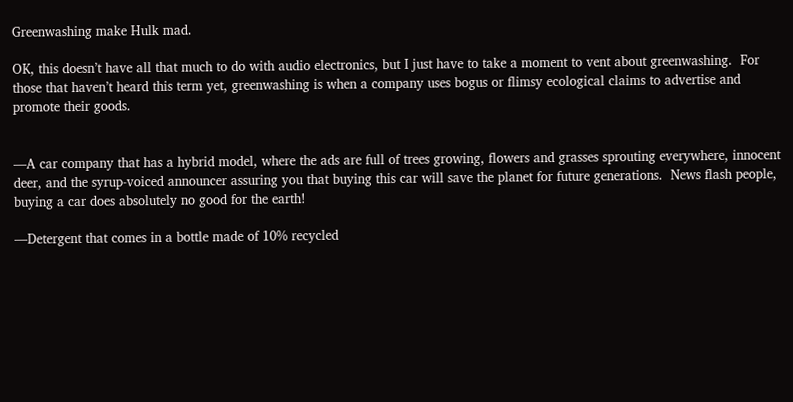Greenwashing make Hulk mad.

OK, this doesn’t have all that much to do with audio electronics, but I just have to take a moment to vent about greenwashing.  For those that haven’t heard this term yet, greenwashing is when a company uses bogus or flimsy ecological claims to advertise and promote their goods.


—A car company that has a hybrid model, where the ads are full of trees growing, flowers and grasses sprouting everywhere, innocent deer, and the syrup-voiced announcer assuring you that buying this car will save the planet for future generations.  News flash people, buying a car does absolutely no good for the earth!

—Detergent that comes in a bottle made of 10% recycled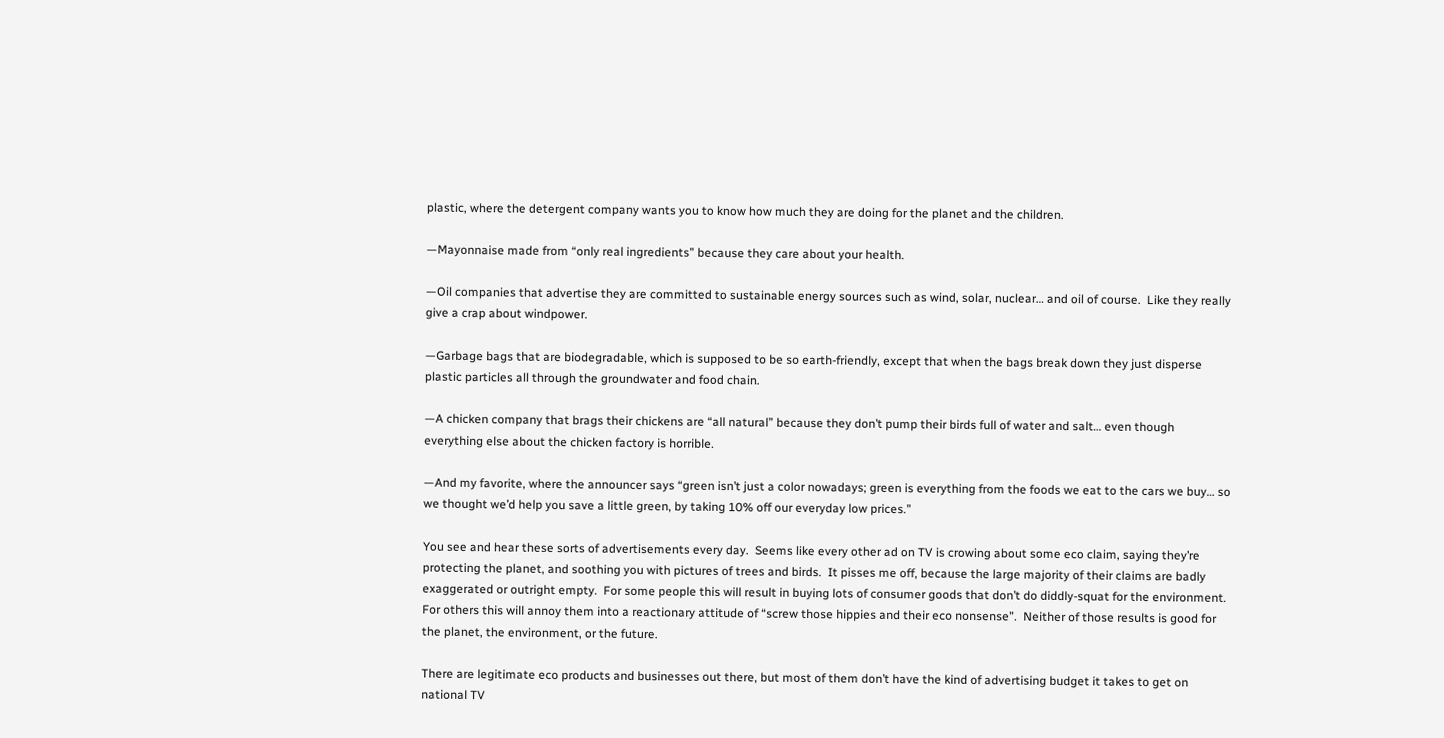plastic, where the detergent company wants you to know how much they are doing for the planet and the children.

—Mayonnaise made from “only real ingredients” because they care about your health.

—Oil companies that advertise they are committed to sustainable energy sources such as wind, solar, nuclear… and oil of course.  Like they really give a crap about windpower.

—Garbage bags that are biodegradable, which is supposed to be so earth-friendly, except that when the bags break down they just disperse plastic particles all through the groundwater and food chain.

—A chicken company that brags their chickens are “all natural” because they don’t pump their birds full of water and salt… even though everything else about the chicken factory is horrible.

—And my favorite, where the announcer says “green isn’t just a color nowadays; green is everything from the foods we eat to the cars we buy… so we thought we’d help you save a little green, by taking 10% off our everyday low prices.”

You see and hear these sorts of advertisements every day.  Seems like every other ad on TV is crowing about some eco claim, saying they’re protecting the planet, and soothing you with pictures of trees and birds.  It pisses me off, because the large majority of their claims are badly exaggerated or outright empty.  For some people this will result in buying lots of consumer goods that don’t do diddly-squat for the environment.  For others this will annoy them into a reactionary attitude of “screw those hippies and their eco nonsense”.  Neither of those results is good for the planet, the environment, or the future.

There are legitimate eco products and businesses out there, but most of them don’t have the kind of advertising budget it takes to get on national TV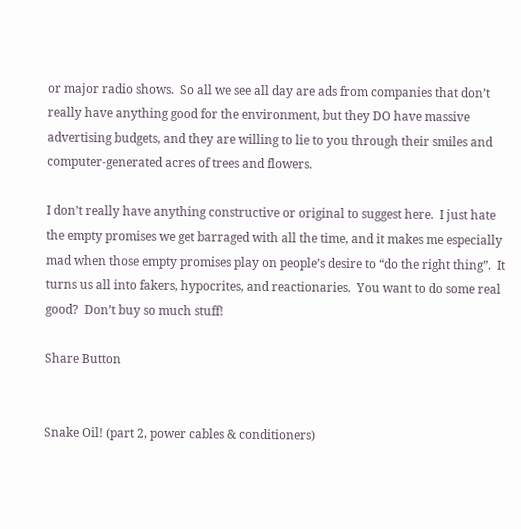or major radio shows.  So all we see all day are ads from companies that don’t really have anything good for the environment, but they DO have massive advertising budgets, and they are willing to lie to you through their smiles and computer-generated acres of trees and flowers.

I don’t really have anything constructive or original to suggest here.  I just hate the empty promises we get barraged with all the time, and it makes me especially mad when those empty promises play on people’s desire to “do the right thing”.  It turns us all into fakers, hypocrites, and reactionaries.  You want to do some real good?  Don’t buy so much stuff!

Share Button


Snake Oil! (part 2, power cables & conditioners)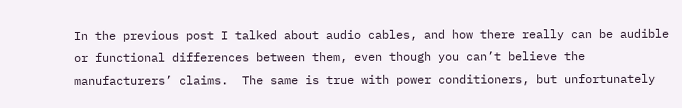In the previous post I talked about audio cables, and how there really can be audible or functional differences between them, even though you can’t believe the manufacturers’ claims.  The same is true with power conditioners, but unfortunately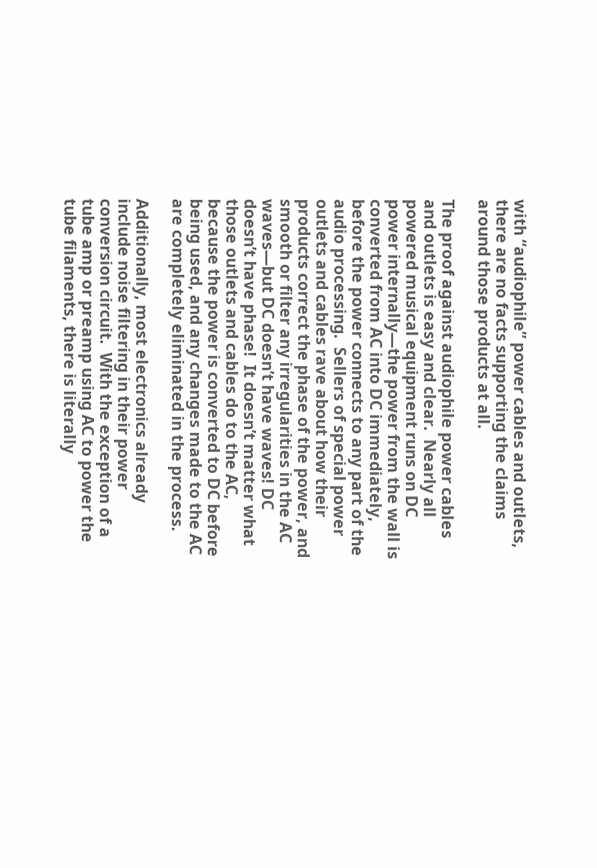with “audiophile” power cables and outlets, there are no facts supporting the claims around those products at all.

The proof against audiophile power cables and outlets is easy and clear.  Nearly all powered musical equipment runs on DC power internally—the power from the wall is converted from AC into DC immediately, before the power connects to any part of the audio processing.  Sellers of special power outlets and cables rave about how their products correct the phase of the power, and smooth or filter any irregularities in the AC waves—but DC doesn’t have waves! DC doesn’t have phase!  It doesn’t matter what those outlets and cables do to the AC, because the power is converted to DC before being used, and any changes made to the AC are completely eliminated in the process.

Additionally, most electronics already include noise filtering in their power conversion circuit.  With the exception of a tube amp or preamp using AC to power the tube filaments, there is literally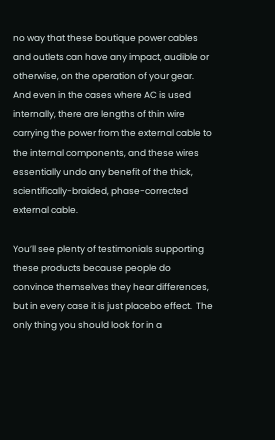no way that these boutique power cables and outlets can have any impact, audible or otherwise, on the operation of your gear.  And even in the cases where AC is used internally, there are lengths of thin wire carrying the power from the external cable to the internal components, and these wires essentially undo any benefit of the thick, scientifically-braided, phase-corrected external cable.

You’ll see plenty of testimonials supporting these products because people do convince themselves they hear differences, but in every case it is just placebo effect.  The only thing you should look for in a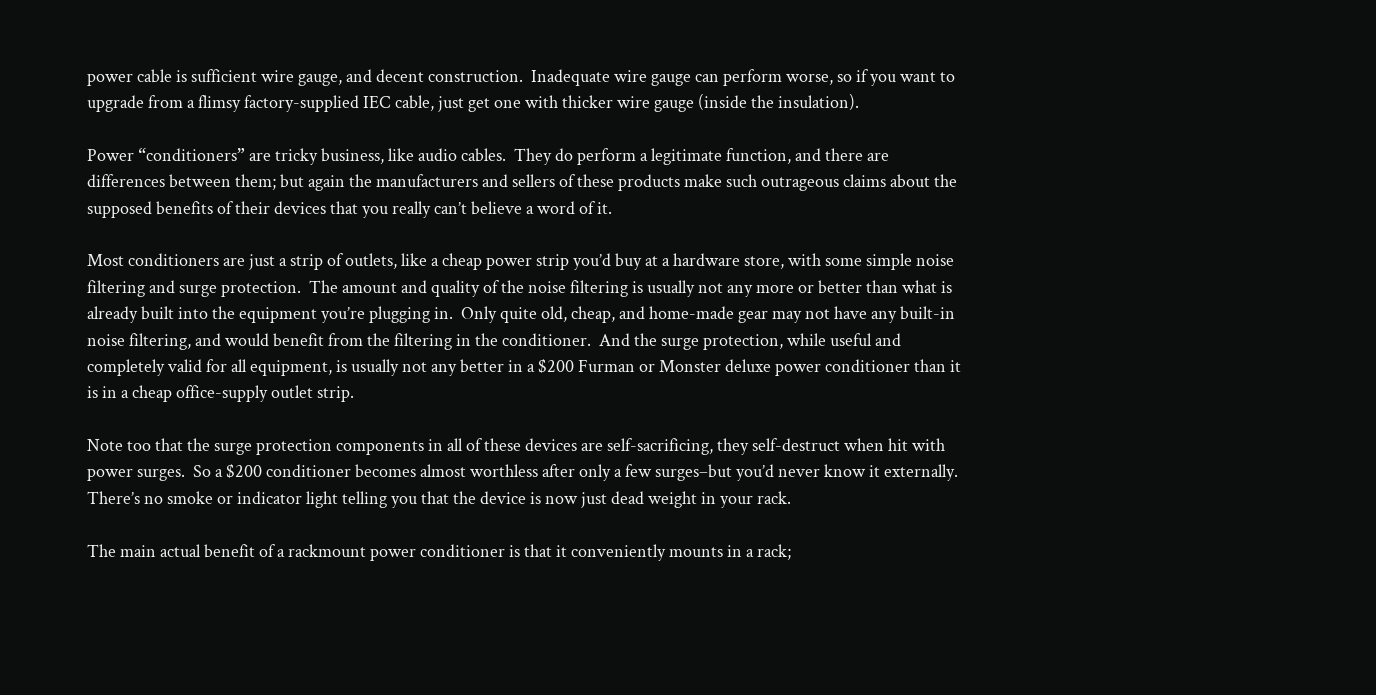power cable is sufficient wire gauge, and decent construction.  Inadequate wire gauge can perform worse, so if you want to upgrade from a flimsy factory-supplied IEC cable, just get one with thicker wire gauge (inside the insulation).

Power “conditioners” are tricky business, like audio cables.  They do perform a legitimate function, and there are differences between them; but again the manufacturers and sellers of these products make such outrageous claims about the supposed benefits of their devices that you really can’t believe a word of it.

Most conditioners are just a strip of outlets, like a cheap power strip you’d buy at a hardware store, with some simple noise filtering and surge protection.  The amount and quality of the noise filtering is usually not any more or better than what is already built into the equipment you’re plugging in.  Only quite old, cheap, and home-made gear may not have any built-in noise filtering, and would benefit from the filtering in the conditioner.  And the surge protection, while useful and completely valid for all equipment, is usually not any better in a $200 Furman or Monster deluxe power conditioner than it is in a cheap office-supply outlet strip.

Note too that the surge protection components in all of these devices are self-sacrificing, they self-destruct when hit with power surges.  So a $200 conditioner becomes almost worthless after only a few surges–but you’d never know it externally.  There’s no smoke or indicator light telling you that the device is now just dead weight in your rack.

The main actual benefit of a rackmount power conditioner is that it conveniently mounts in a rack;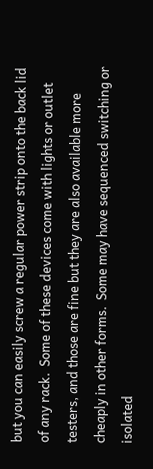but you can easily screw a regular power strip onto the back lid of any rack.  Some of these devices come with lights or outlet testers, and those are fine but they are also available more cheaply in other forms.  Some may have sequenced switching or isolated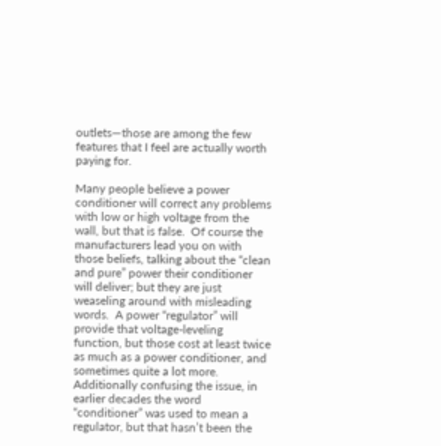outlets—those are among the few features that I feel are actually worth paying for.

Many people believe a power conditioner will correct any problems with low or high voltage from the wall, but that is false.  Of course the manufacturers lead you on with those beliefs, talking about the “clean and pure” power their conditioner will deliver; but they are just weaseling around with misleading words.  A power “regulator” will provide that voltage-leveling function, but those cost at least twice as much as a power conditioner, and sometimes quite a lot more.  Additionally confusing the issue, in earlier decades the word “conditioner” was used to mean a regulator, but that hasn’t been the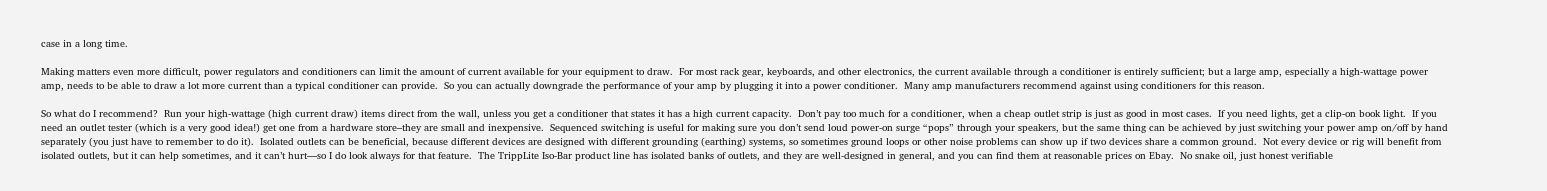case in a long time.

Making matters even more difficult, power regulators and conditioners can limit the amount of current available for your equipment to draw.  For most rack gear, keyboards, and other electronics, the current available through a conditioner is entirely sufficient; but a large amp, especially a high-wattage power amp, needs to be able to draw a lot more current than a typical conditioner can provide.  So you can actually downgrade the performance of your amp by plugging it into a power conditioner.  Many amp manufacturers recommend against using conditioners for this reason.

So what do I recommend?  Run your high-wattage (high current draw) items direct from the wall, unless you get a conditioner that states it has a high current capacity.  Don’t pay too much for a conditioner, when a cheap outlet strip is just as good in most cases.  If you need lights, get a clip-on book light.  If you need an outlet tester (which is a very good idea!) get one from a hardware store–they are small and inexpensive.  Sequenced switching is useful for making sure you don’t send loud power-on surge “pops” through your speakers, but the same thing can be achieved by just switching your power amp on/off by hand separately (you just have to remember to do it).  Isolated outlets can be beneficial, because different devices are designed with different grounding (earthing) systems, so sometimes ground loops or other noise problems can show up if two devices share a common ground.  Not every device or rig will benefit from isolated outlets, but it can help sometimes, and it can’t hurt—so I do look always for that feature.  The TrippLite Iso-Bar product line has isolated banks of outlets, and they are well-designed in general, and you can find them at reasonable prices on Ebay.  No snake oil, just honest verifiable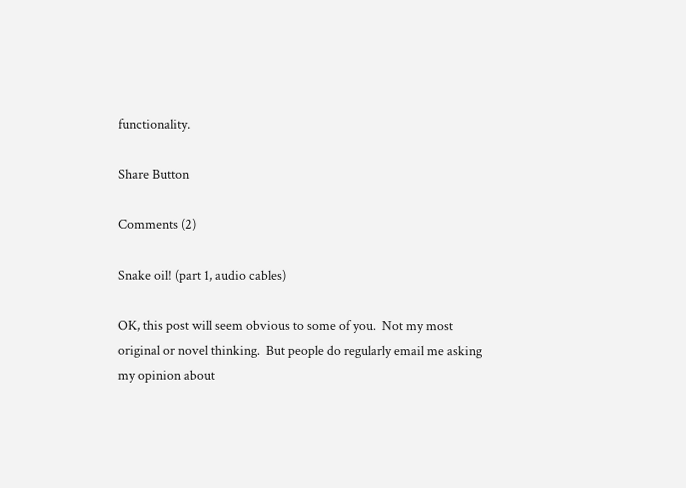functionality.

Share Button

Comments (2)

Snake oil! (part 1, audio cables)

OK, this post will seem obvious to some of you.  Not my most original or novel thinking.  But people do regularly email me asking my opinion about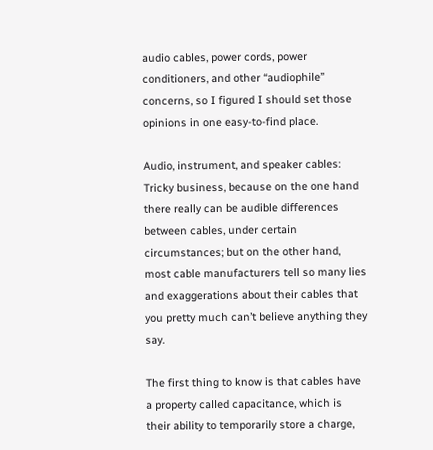audio cables, power cords, power conditioners, and other “audiophile” concerns, so I figured I should set those opinions in one easy-to-find place.

Audio, instrument, and speaker cables: Tricky business, because on the one hand there really can be audible differences between cables, under certain circumstances; but on the other hand, most cable manufacturers tell so many lies and exaggerations about their cables that you pretty much can’t believe anything they say.

The first thing to know is that cables have a property called capacitance, which is their ability to temporarily store a charge,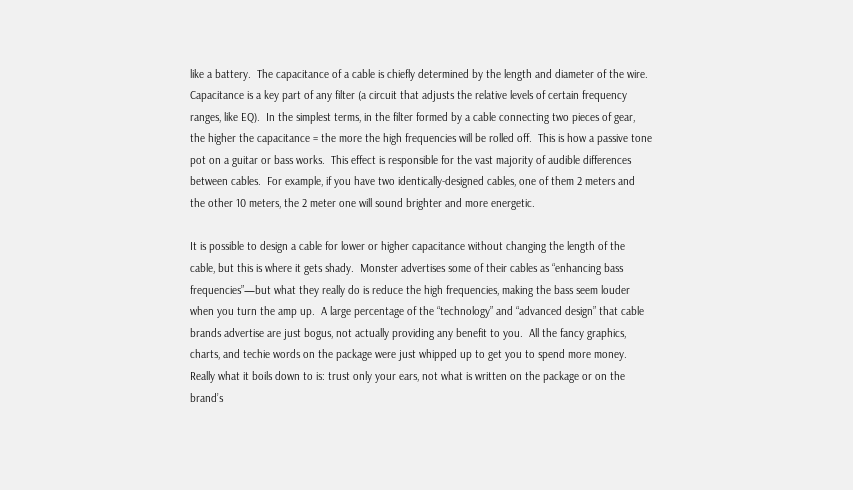like a battery.  The capacitance of a cable is chiefly determined by the length and diameter of the wire.  Capacitance is a key part of any filter (a circuit that adjusts the relative levels of certain frequency ranges, like EQ).  In the simplest terms, in the filter formed by a cable connecting two pieces of gear, the higher the capacitance = the more the high frequencies will be rolled off.  This is how a passive tone pot on a guitar or bass works.  This effect is responsible for the vast majority of audible differences between cables.  For example, if you have two identically-designed cables, one of them 2 meters and the other 10 meters, the 2 meter one will sound brighter and more energetic.

It is possible to design a cable for lower or higher capacitance without changing the length of the cable, but this is where it gets shady.  Monster advertises some of their cables as “enhancing bass frequencies”—but what they really do is reduce the high frequencies, making the bass seem louder when you turn the amp up.  A large percentage of the “technology” and “advanced design” that cable brands advertise are just bogus, not actually providing any benefit to you.  All the fancy graphics, charts, and techie words on the package were just whipped up to get you to spend more money.  Really what it boils down to is: trust only your ears, not what is written on the package or on the brand’s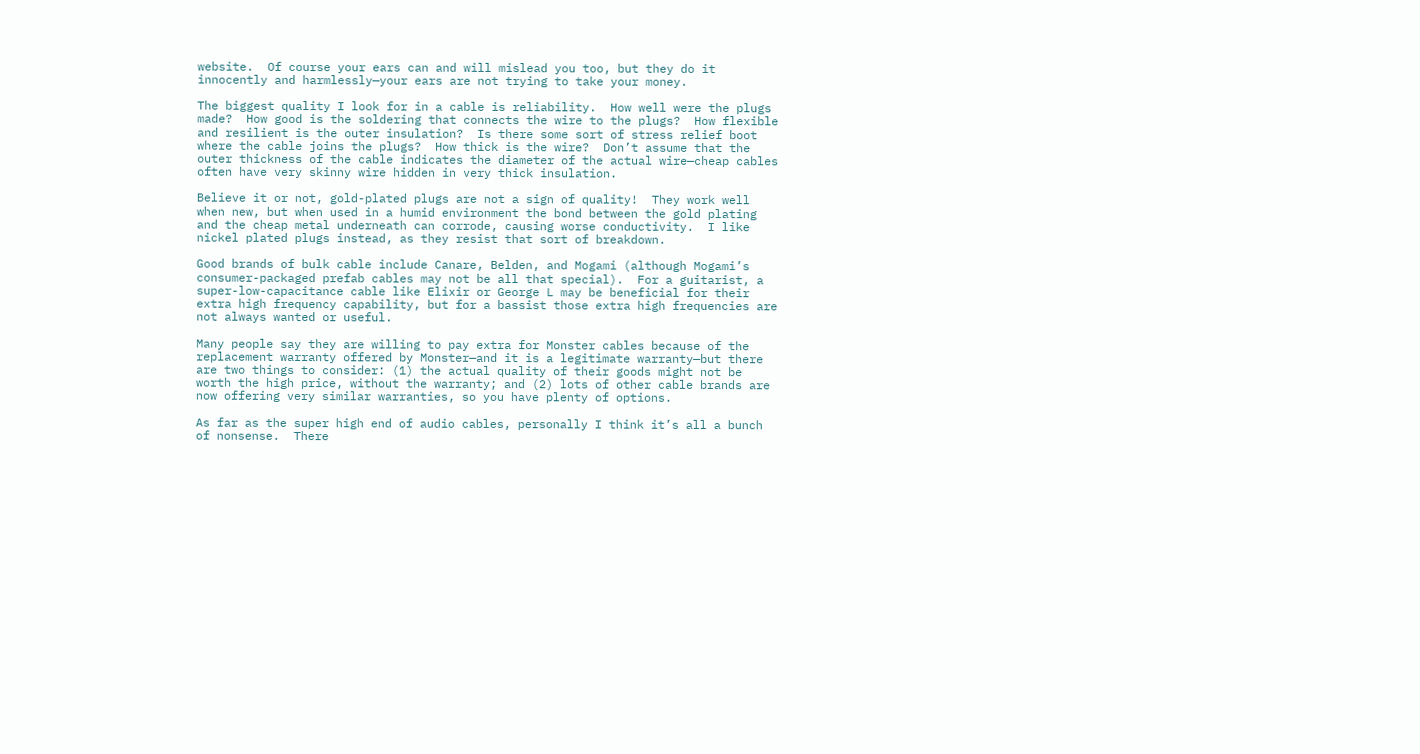website.  Of course your ears can and will mislead you too, but they do it innocently and harmlessly—your ears are not trying to take your money.

The biggest quality I look for in a cable is reliability.  How well were the plugs made?  How good is the soldering that connects the wire to the plugs?  How flexible and resilient is the outer insulation?  Is there some sort of stress relief boot where the cable joins the plugs?  How thick is the wire?  Don’t assume that the outer thickness of the cable indicates the diameter of the actual wire—cheap cables often have very skinny wire hidden in very thick insulation.

Believe it or not, gold-plated plugs are not a sign of quality!  They work well when new, but when used in a humid environment the bond between the gold plating and the cheap metal underneath can corrode, causing worse conductivity.  I like nickel plated plugs instead, as they resist that sort of breakdown.

Good brands of bulk cable include Canare, Belden, and Mogami (although Mogami’s consumer-packaged prefab cables may not be all that special).  For a guitarist, a super-low-capacitance cable like Elixir or George L may be beneficial for their extra high frequency capability, but for a bassist those extra high frequencies are not always wanted or useful.

Many people say they are willing to pay extra for Monster cables because of the replacement warranty offered by Monster—and it is a legitimate warranty—but there are two things to consider: (1) the actual quality of their goods might not be worth the high price, without the warranty; and (2) lots of other cable brands are now offering very similar warranties, so you have plenty of options.

As far as the super high end of audio cables, personally I think it’s all a bunch of nonsense.  There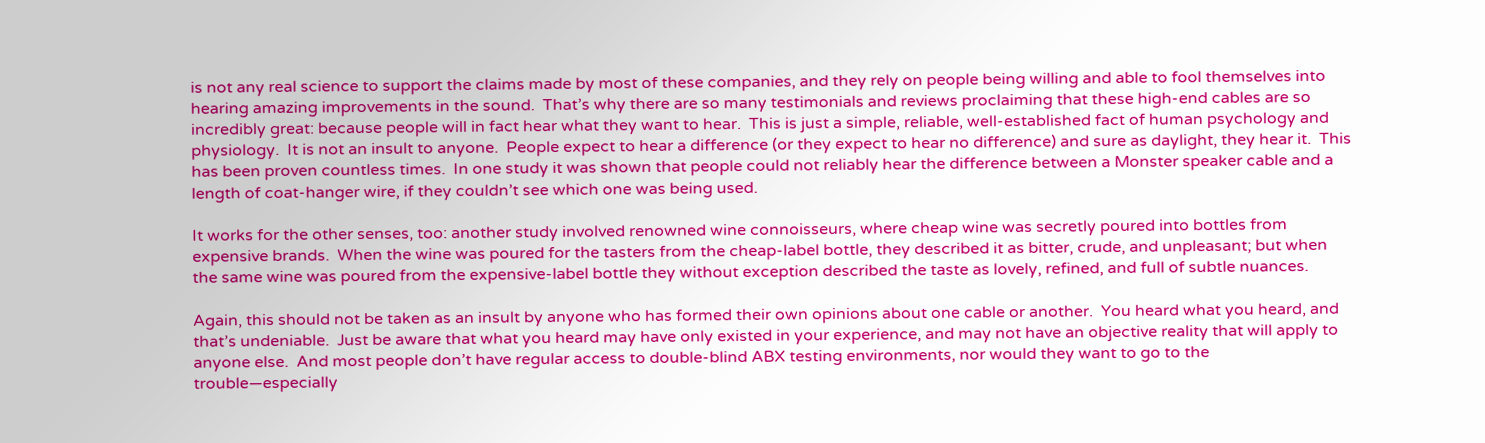is not any real science to support the claims made by most of these companies, and they rely on people being willing and able to fool themselves into hearing amazing improvements in the sound.  That’s why there are so many testimonials and reviews proclaiming that these high-end cables are so incredibly great: because people will in fact hear what they want to hear.  This is just a simple, reliable, well-established fact of human psychology and physiology.  It is not an insult to anyone.  People expect to hear a difference (or they expect to hear no difference) and sure as daylight, they hear it.  This has been proven countless times.  In one study it was shown that people could not reliably hear the difference between a Monster speaker cable and a length of coat-hanger wire, if they couldn’t see which one was being used.

It works for the other senses, too: another study involved renowned wine connoisseurs, where cheap wine was secretly poured into bottles from expensive brands.  When the wine was poured for the tasters from the cheap-label bottle, they described it as bitter, crude, and unpleasant; but when the same wine was poured from the expensive-label bottle they without exception described the taste as lovely, refined, and full of subtle nuances.

Again, this should not be taken as an insult by anyone who has formed their own opinions about one cable or another.  You heard what you heard, and that’s undeniable.  Just be aware that what you heard may have only existed in your experience, and may not have an objective reality that will apply to anyone else.  And most people don’t have regular access to double-blind ABX testing environments, nor would they want to go to the trouble—especially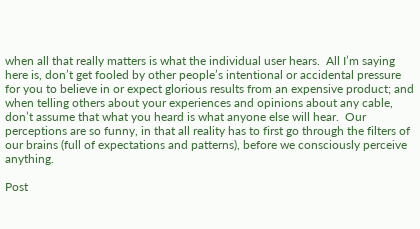when all that really matters is what the individual user hears.  All I’m saying here is, don’t get fooled by other people’s intentional or accidental pressure for you to believe in or expect glorious results from an expensive product; and when telling others about your experiences and opinions about any cable, don’t assume that what you heard is what anyone else will hear.  Our perceptions are so funny, in that all reality has to first go through the filters of our brains (full of expectations and patterns), before we consciously perceive anything.

Post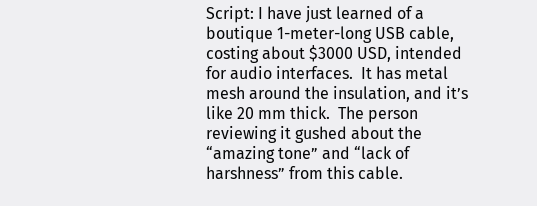Script: I have just learned of a boutique 1-meter-long USB cable, costing about $3000 USD, intended for audio interfaces.  It has metal mesh around the insulation, and it’s like 20 mm thick.  The person reviewing it gushed about the “amazing tone” and “lack of harshness” from this cable.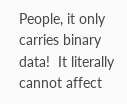People, it only carries binary data!  It literally cannot affect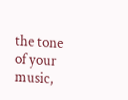the tone of your music,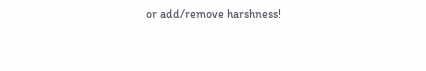or add/remove harshness!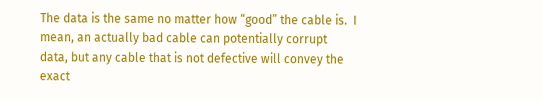The data is the same no matter how “good” the cable is.  I mean, an actually bad cable can potentially corrupt data, but any cable that is not defective will convey the exact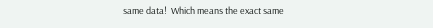same data!  Which means the exact same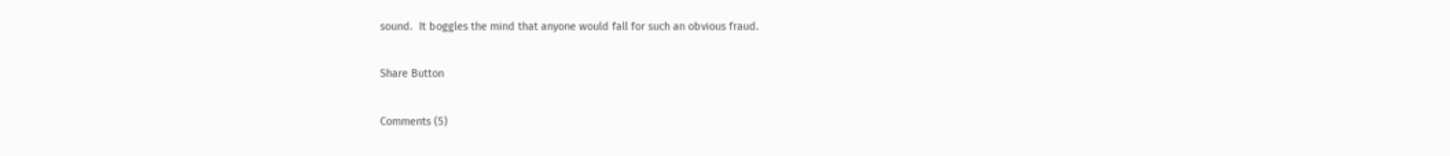sound.  It boggles the mind that anyone would fall for such an obvious fraud.

Share Button

Comments (5)